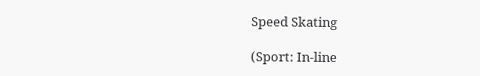Speed Skating

(Sport: In-line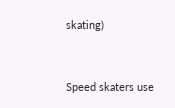skating)


Speed skaters use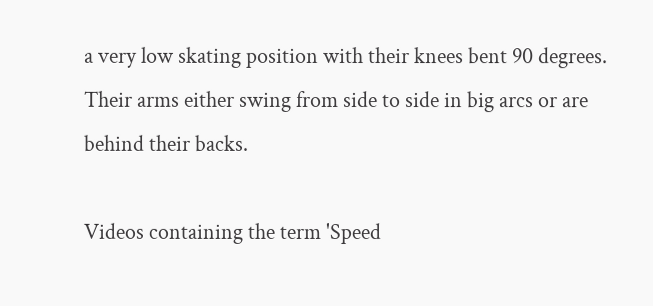a very low skating position with their knees bent 90 degrees. Their arms either swing from side to side in big arcs or are behind their backs.

Videos containing the term 'Speed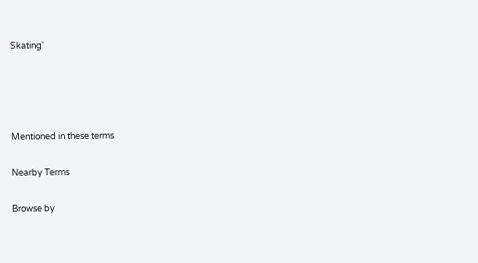Skating'




Mentioned in these terms

Nearby Terms

Browse by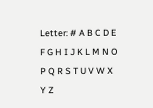Letter: # A B C D E F G H I J K L M N O P Q R S T U V W X Y Z